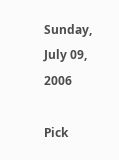Sunday, July 09, 2006

Pick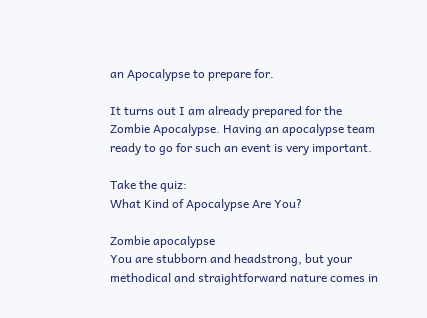an Apocalypse to prepare for.

It turns out I am already prepared for the Zombie Apocalypse. Having an apocalypse team ready to go for such an event is very important.

Take the quiz:
What Kind of Apocalypse Are You?

Zombie apocalypse
You are stubborn and headstrong, but your methodical and straightforward nature comes in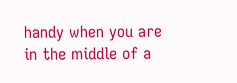handy when you are in the middle of a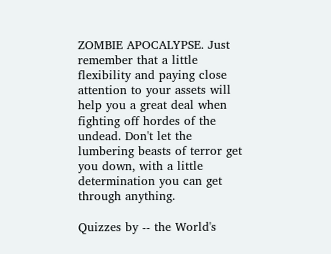ZOMBIE APOCALYPSE. Just remember that a little flexibility and paying close attention to your assets will help you a great deal when fighting off hordes of the undead. Don't let the lumbering beasts of terror get you down, with a little determination you can get through anything.

Quizzes by -- the World's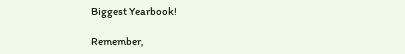Biggest Yearbook!

Remember,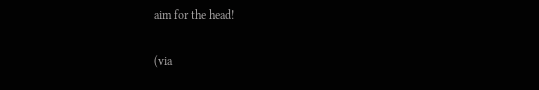aim for the head!

(via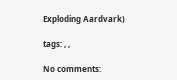Exploding Aardvark)

tags: , ,

No comments: